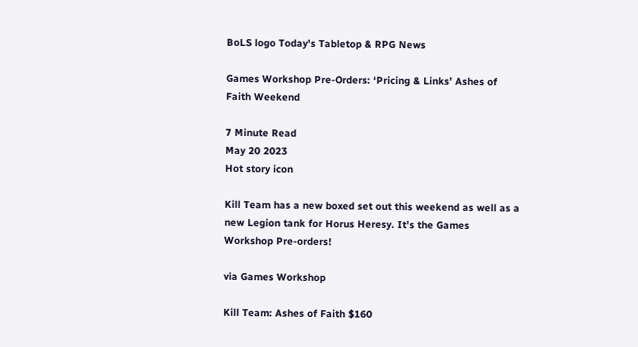BoLS logo Today's Tabletop & RPG News

Games Workshop Pre-Orders: ‘Pricing & Links’ Ashes of Faith Weekend

7 Minute Read
May 20 2023
Hot story icon

Kill Team has a new boxed set out this weekend as well as a new Legion tank for Horus Heresy. It’s the Games Workshop Pre-orders!

via Games Workshop

Kill Team: Ashes of Faith $160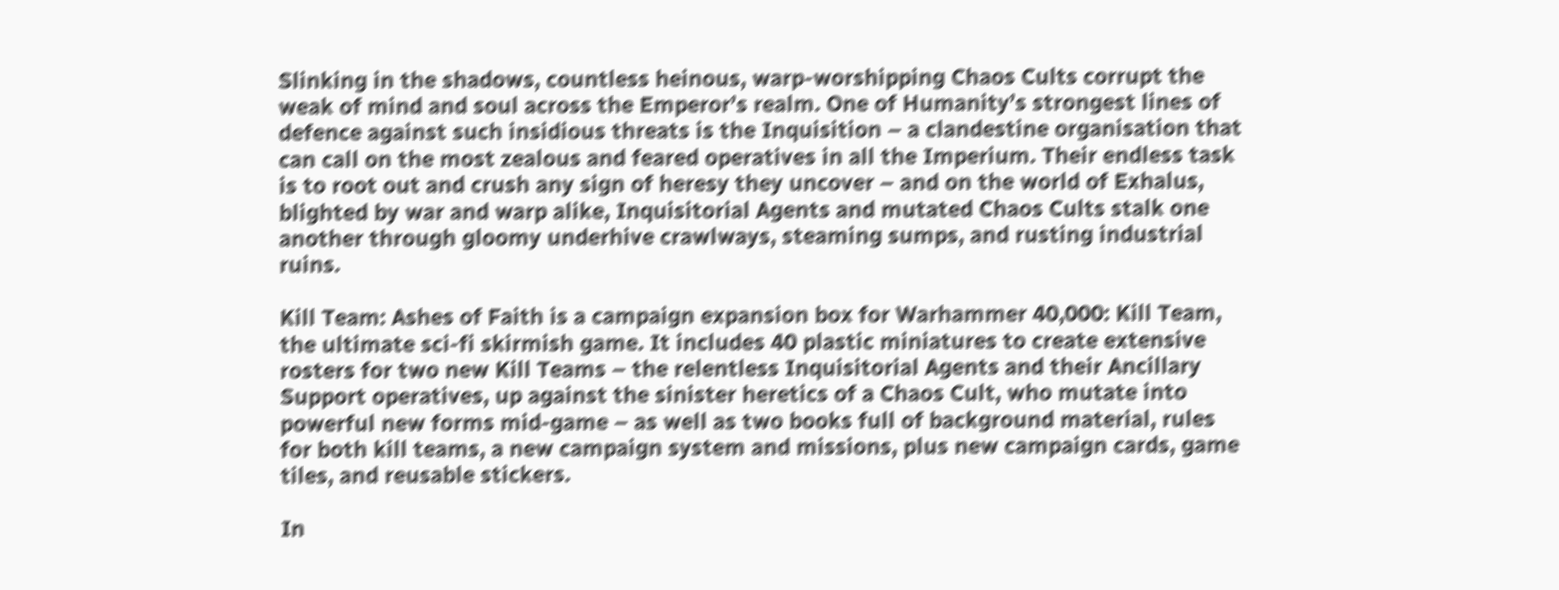Slinking in the shadows, countless heinous, warp-worshipping Chaos Cults corrupt the weak of mind and soul across the Emperor’s realm. One of Humanity’s strongest lines of defence against such insidious threats is the Inquisition – a clandestine organisation that can call on the most zealous and feared operatives in all the Imperium. Their endless task is to root out and crush any sign of heresy they uncover – and on the world of Exhalus, blighted by war and warp alike, Inquisitorial Agents and mutated Chaos Cults stalk one another through gloomy underhive crawlways, steaming sumps, and rusting industrial ruins.

Kill Team: Ashes of Faith is a campaign expansion box for Warhammer 40,000: Kill Team, the ultimate sci-fi skirmish game. It includes 40 plastic miniatures to create extensive rosters for two new Kill Teams – the relentless Inquisitorial Agents and their Ancillary Support operatives, up against the sinister heretics of a Chaos Cult, who mutate into powerful new forms mid-game – as well as two books full of background material, rules for both kill teams, a new campaign system and missions, plus new campaign cards, game tiles, and reusable stickers.

In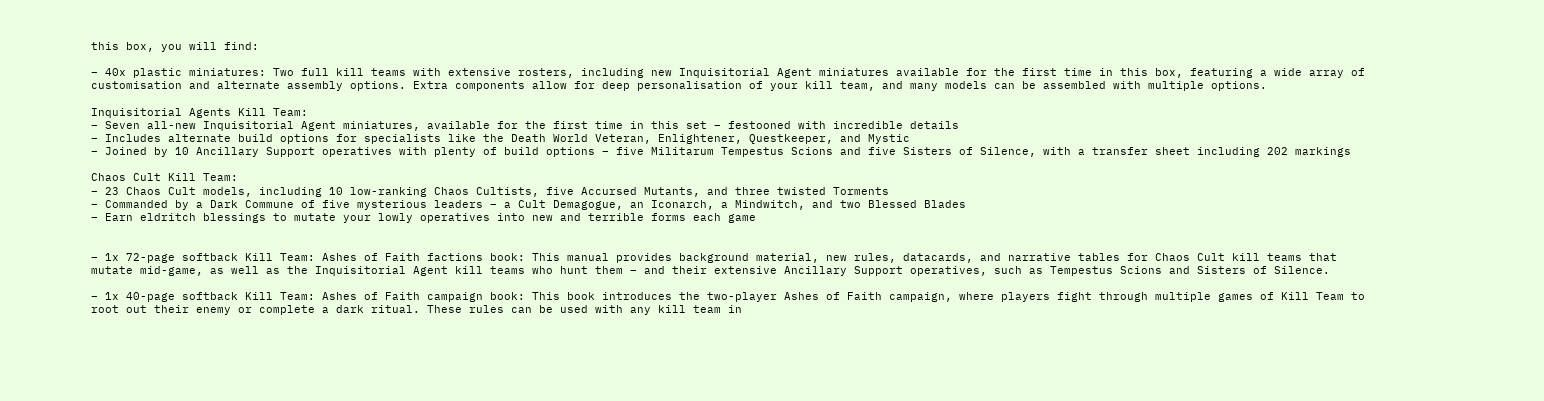this box, you will find:

– 40x plastic miniatures: Two full kill teams with extensive rosters, including new Inquisitorial Agent miniatures available for the first time in this box, featuring a wide array of customisation and alternate assembly options. Extra components allow for deep personalisation of your kill team, and many models can be assembled with multiple options.

Inquisitorial Agents Kill Team:
– Seven all-new Inquisitorial Agent miniatures, available for the first time in this set – festooned with incredible details
– Includes alternate build options for specialists like the Death World Veteran, Enlightener, Questkeeper, and Mystic
– Joined by 10 Ancillary Support operatives with plenty of build options – five Militarum Tempestus Scions and five Sisters of Silence, with a transfer sheet including 202 markings

Chaos Cult Kill Team:
– 23 Chaos Cult models, including 10 low-ranking Chaos Cultists, five Accursed Mutants, and three twisted Torments
– Commanded by a Dark Commune of five mysterious leaders – a Cult Demagogue, an Iconarch, a Mindwitch, and two Blessed Blades
– Earn eldritch blessings to mutate your lowly operatives into new and terrible forms each game


– 1x 72-page softback Kill Team: Ashes of Faith factions book: This manual provides background material, new rules, datacards, and narrative tables for Chaos Cult kill teams that mutate mid-game, as well as the Inquisitorial Agent kill teams who hunt them – and their extensive Ancillary Support operatives, such as Tempestus Scions and Sisters of Silence.

– 1x 40-page softback Kill Team: Ashes of Faith campaign book: This book introduces the two-player Ashes of Faith campaign, where players fight through multiple games of Kill Team to root out their enemy or complete a dark ritual. These rules can be used with any kill team in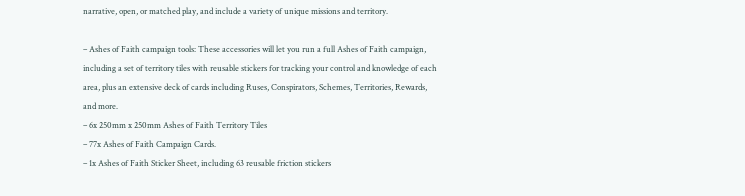narrative, open, or matched play, and include a variety of unique missions and territory.

– Ashes of Faith campaign tools: These accessories will let you run a full Ashes of Faith campaign, including a set of territory tiles with reusable stickers for tracking your control and knowledge of each area, plus an extensive deck of cards including Ruses, Conspirators, Schemes, Territories, Rewards, and more.
– 6x 250mm x 250mm Ashes of Faith Territory Tiles
– 77x Ashes of Faith Campaign Cards.
– 1x Ashes of Faith Sticker Sheet, including 63 reusable friction stickers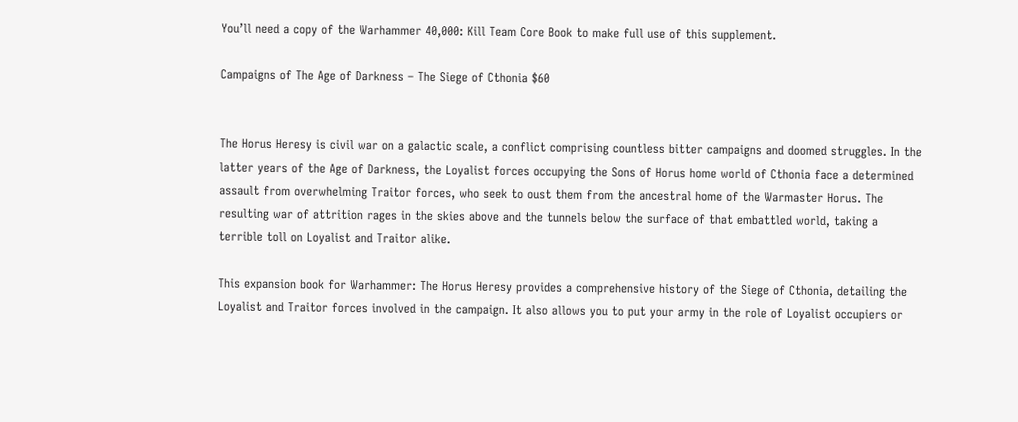You’ll need a copy of the Warhammer 40,000: Kill Team Core Book to make full use of this supplement.

Campaigns of The Age of Darkness – The Siege of Cthonia $60


The Horus Heresy is civil war on a galactic scale, a conflict comprising countless bitter campaigns and doomed struggles. In the latter years of the Age of Darkness, the Loyalist forces occupying the Sons of Horus home world of Cthonia face a determined assault from overwhelming Traitor forces, who seek to oust them from the ancestral home of the Warmaster Horus. The resulting war of attrition rages in the skies above and the tunnels below the surface of that embattled world, taking a terrible toll on Loyalist and Traitor alike.

This expansion book for Warhammer: The Horus Heresy provides a comprehensive history of the Siege of Cthonia, detailing the Loyalist and Traitor forces involved in the campaign. It also allows you to put your army in the role of Loyalist occupiers or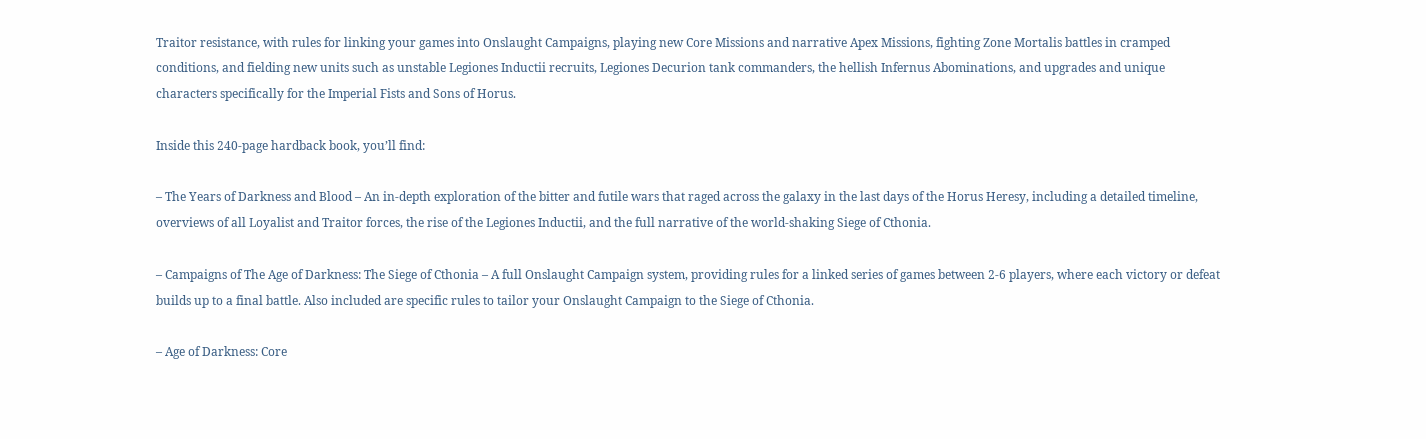Traitor resistance, with rules for linking your games into Onslaught Campaigns, playing new Core Missions and narrative Apex Missions, fighting Zone Mortalis battles in cramped conditions, and fielding new units such as unstable Legiones Inductii recruits, Legiones Decurion tank commanders, the hellish Infernus Abominations, and upgrades and unique characters specifically for the Imperial Fists and Sons of Horus.

Inside this 240-page hardback book, you’ll find:

– The Years of Darkness and Blood – An in-depth exploration of the bitter and futile wars that raged across the galaxy in the last days of the Horus Heresy, including a detailed timeline, overviews of all Loyalist and Traitor forces, the rise of the Legiones Inductii, and the full narrative of the world-shaking Siege of Cthonia.

– Campaigns of The Age of Darkness: The Siege of Cthonia – A full Onslaught Campaign system, providing rules for a linked series of games between 2-6 players, where each victory or defeat builds up to a final battle. Also included are specific rules to tailor your Onslaught Campaign to the Siege of Cthonia.

– Age of Darkness: Core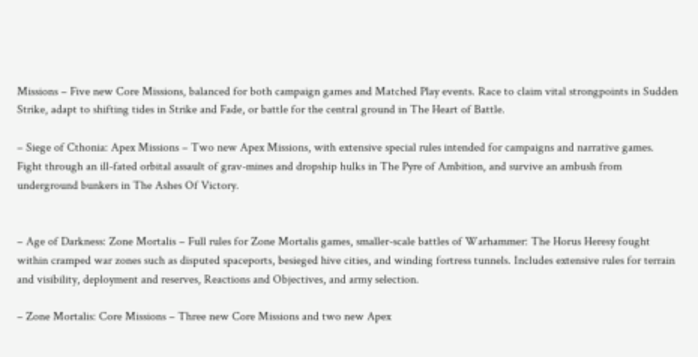Missions – Five new Core Missions, balanced for both campaign games and Matched Play events. Race to claim vital strongpoints in Sudden Strike, adapt to shifting tides in Strike and Fade, or battle for the central ground in The Heart of Battle.

– Siege of Cthonia: Apex Missions – Two new Apex Missions, with extensive special rules intended for campaigns and narrative games. Fight through an ill-fated orbital assault of grav-mines and dropship hulks in The Pyre of Ambition, and survive an ambush from underground bunkers in The Ashes Of Victory.


– Age of Darkness: Zone Mortalis – Full rules for Zone Mortalis games, smaller-scale battles of Warhammer: The Horus Heresy fought within cramped war zones such as disputed spaceports, besieged hive cities, and winding fortress tunnels. Includes extensive rules for terrain and visibility, deployment and reserves, Reactions and Objectives, and army selection.

– Zone Mortalis: Core Missions – Three new Core Missions and two new Apex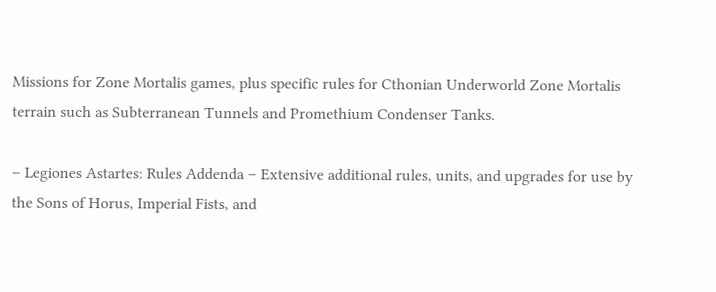Missions for Zone Mortalis games, plus specific rules for Cthonian Underworld Zone Mortalis terrain such as Subterranean Tunnels and Promethium Condenser Tanks.

– Legiones Astartes: Rules Addenda – Extensive additional rules, units, and upgrades for use by the Sons of Horus, Imperial Fists, and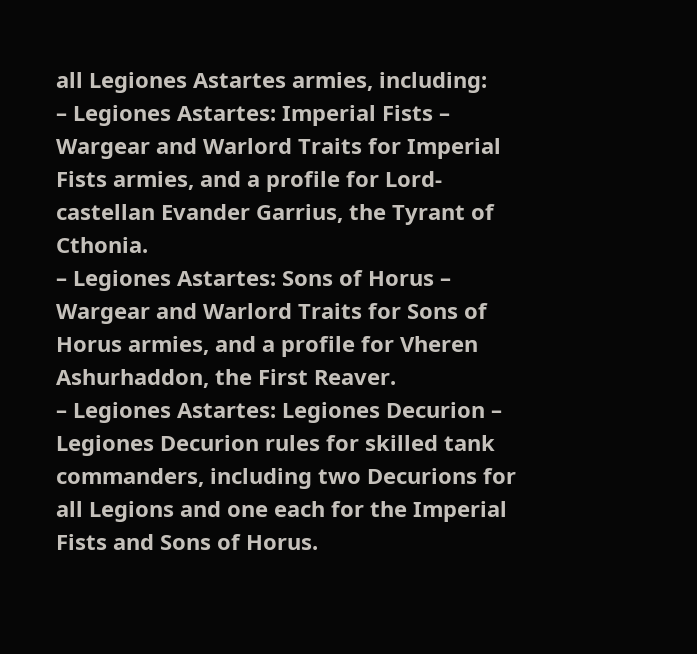all Legiones Astartes armies, including:
– Legiones Astartes: Imperial Fists – Wargear and Warlord Traits for Imperial Fists armies, and a profile for Lord-castellan Evander Garrius, the Tyrant of Cthonia.
– Legiones Astartes: Sons of Horus – Wargear and Warlord Traits for Sons of Horus armies, and a profile for Vheren Ashurhaddon, the First Reaver.
– Legiones Astartes: Legiones Decurion – Legiones Decurion rules for skilled tank commanders, including two Decurions for all Legions and one each for the Imperial Fists and Sons of Horus.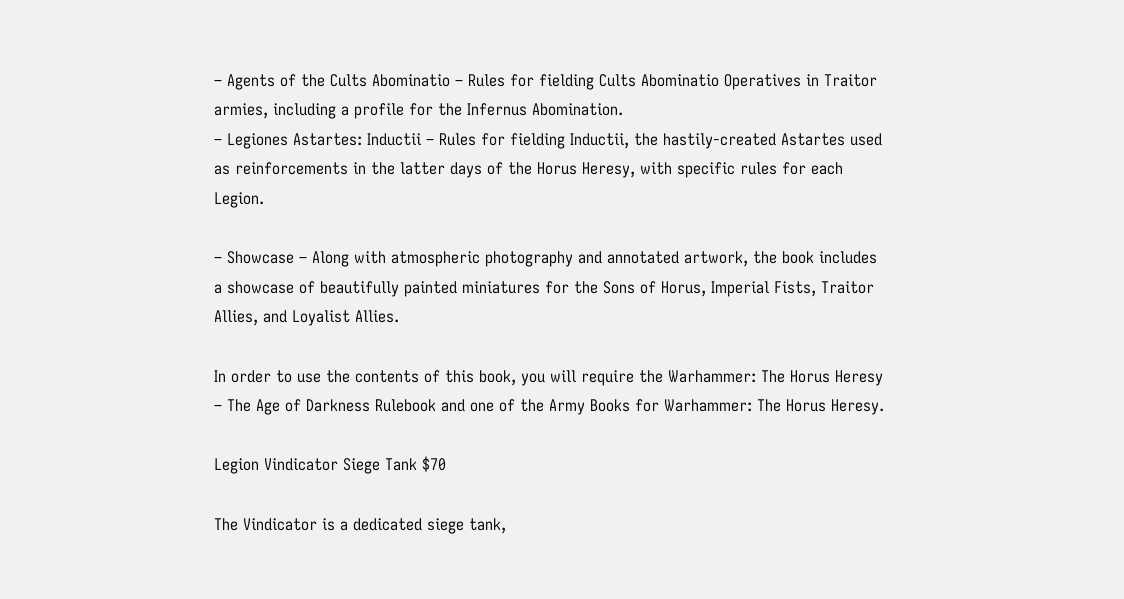– Agents of the Cults Abominatio – Rules for fielding Cults Abominatio Operatives in Traitor armies, including a profile for the Infernus Abomination.
– Legiones Astartes: Inductii – Rules for fielding Inductii, the hastily-created Astartes used as reinforcements in the latter days of the Horus Heresy, with specific rules for each Legion.

– Showcase – Along with atmospheric photography and annotated artwork, the book includes a showcase of beautifully painted miniatures for the Sons of Horus, Imperial Fists, Traitor Allies, and Loyalist Allies.

In order to use the contents of this book, you will require the Warhammer: The Horus Heresy – The Age of Darkness Rulebook and one of the Army Books for Warhammer: The Horus Heresy.

Legion Vindicator Siege Tank $70

The Vindicator is a dedicated siege tank,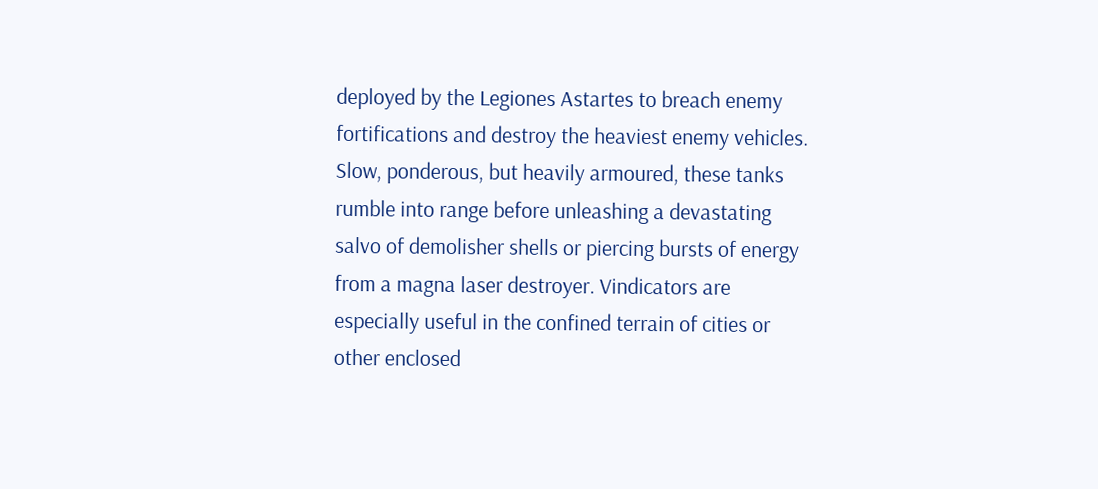deployed by the Legiones Astartes to breach enemy fortifications and destroy the heaviest enemy vehicles. Slow, ponderous, but heavily armoured, these tanks rumble into range before unleashing a devastating salvo of demolisher shells or piercing bursts of energy from a magna laser destroyer. Vindicators are especially useful in the confined terrain of cities or other enclosed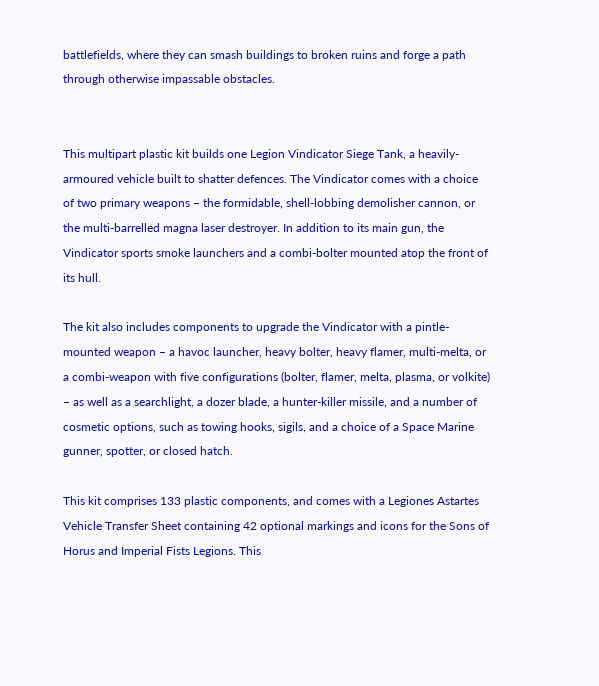battlefields, where they can smash buildings to broken ruins and forge a path through otherwise impassable obstacles.


This multipart plastic kit builds one Legion Vindicator Siege Tank, a heavily-armoured vehicle built to shatter defences. The Vindicator comes with a choice of two primary weapons – the formidable, shell-lobbing demolisher cannon, or the multi-barrelled magna laser destroyer. In addition to its main gun, the Vindicator sports smoke launchers and a combi-bolter mounted atop the front of its hull.

The kit also includes components to upgrade the Vindicator with a pintle-mounted weapon – a havoc launcher, heavy bolter, heavy flamer, multi-melta, or a combi-weapon with five configurations (bolter, flamer, melta, plasma, or volkite) – as well as a searchlight, a dozer blade, a hunter-killer missile, and a number of cosmetic options, such as towing hooks, sigils, and a choice of a Space Marine gunner, spotter, or closed hatch.

This kit comprises 133 plastic components, and comes with a Legiones Astartes Vehicle Transfer Sheet containing 42 optional markings and icons for the Sons of Horus and Imperial Fists Legions. This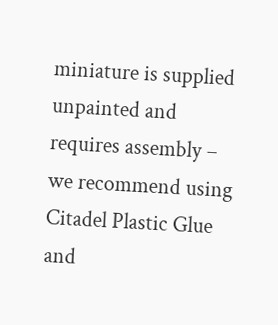miniature is supplied unpainted and requires assembly – we recommend using Citadel Plastic Glue and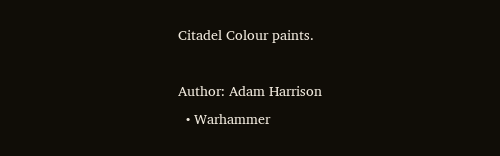Citadel Colour paints.

Author: Adam Harrison
  • Warhammer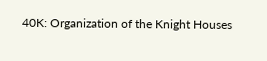40K: Organization of the Knight Houses